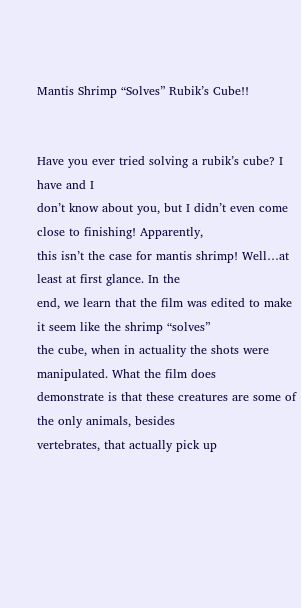Mantis Shrimp “Solves” Rubik’s Cube!!


Have you ever tried solving a rubik’s cube? I have and I
don’t know about you, but I didn’t even come close to finishing! Apparently,
this isn’t the case for mantis shrimp! Well…at least at first glance. In the
end, we learn that the film was edited to make it seem like the shrimp “solves”
the cube, when in actuality the shots were manipulated. What the film does
demonstrate is that these creatures are some of the only animals, besides
vertebrates, that actually pick up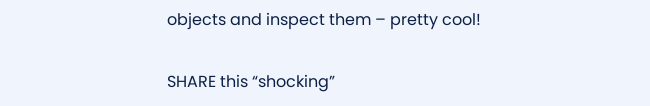objects and inspect them – pretty cool!

SHARE this “shocking”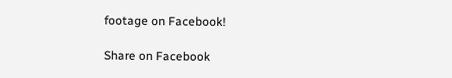footage on Facebook!

Share on Facebook